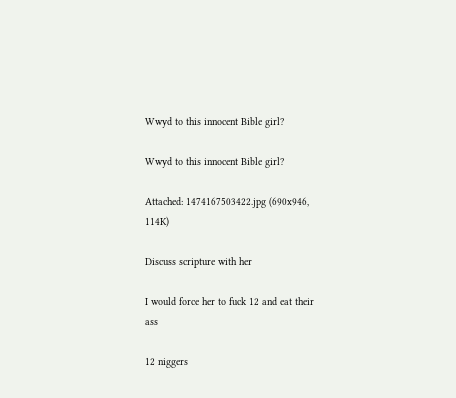Wwyd to this innocent Bible girl?

Wwyd to this innocent Bible girl?

Attached: 1474167503422.jpg (690x946, 114K)

Discuss scripture with her

I would force her to fuck 12 and eat their ass

12 niggers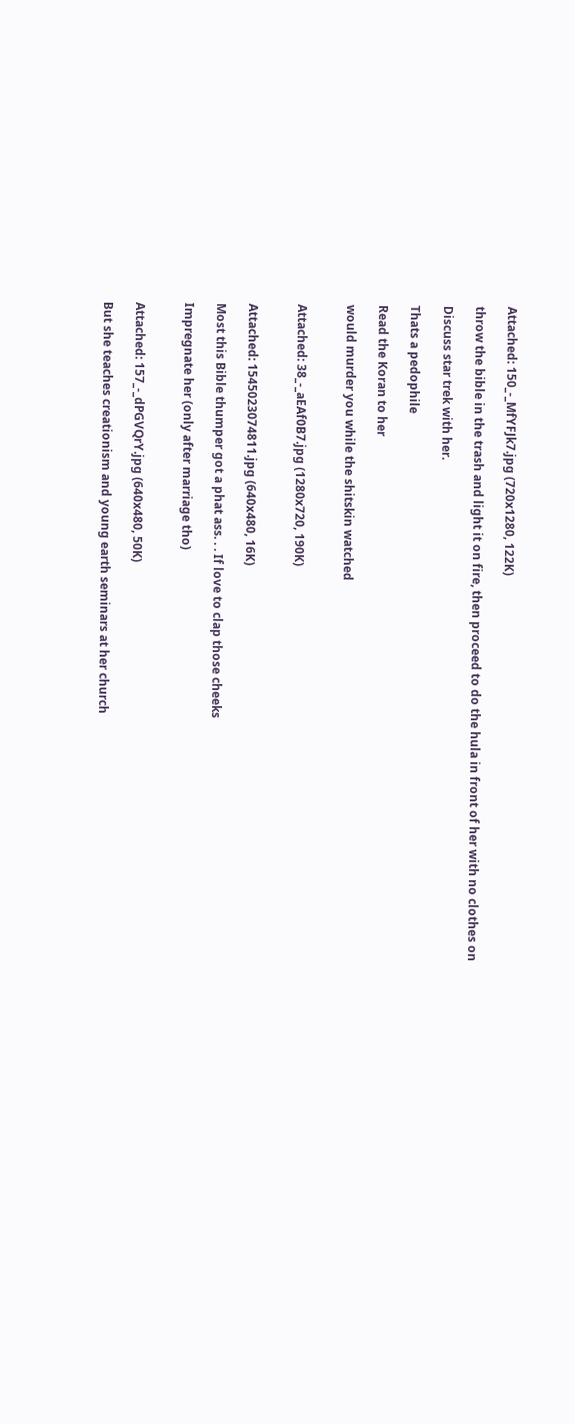Attached: 150_-_MfYFJk7.jpg (720x1280, 122K)

throw the bible in the trash and light it on fire, then proceed to do the hula in front of her with no clothes on

Discuss star trek with her.

Thats a pedophile

Read the Koran to her

would murder you while the shitskin watched


Attached: 38_-_aEAf0B7.jpg (1280x720, 190K)


Attached: 1545023074811.jpg (640x480, 16K)

Most this Bible thumper got a phat ass. . . If love to clap those cheeks

Impregnate her (only after marriage tho)


Attached: 157_-_dPGVQrY.jpg (640x480, 50K)

But she teaches creationism and young earth seminars at her church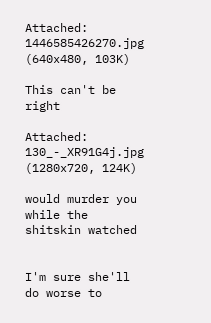Attached: 1446585426270.jpg (640x480, 103K)

This can't be right

Attached: 130_-_XR91G4j.jpg (1280x720, 124K)

would murder you while the shitskin watched


I'm sure she'll do worse to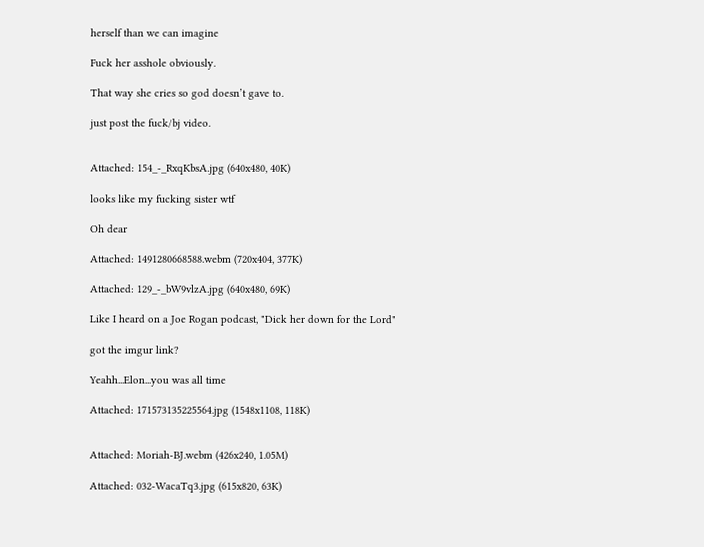herself than we can imagine

Fuck her asshole obviously.

That way she cries so god doesn’t gave to.

just post the fuck/bj video.


Attached: 154_-_RxqKbsA.jpg (640x480, 40K)

looks like my fucking sister wtf

Oh dear

Attached: 1491280668588.webm (720x404, 377K)

Attached: 129_-_bW9vlzA.jpg (640x480, 69K)

Like I heard on a Joe Rogan podcast, "Dick her down for the Lord"

got the imgur link?

Yeahh...Elon...you was all time

Attached: 171573135225564.jpg (1548x1108, 118K)


Attached: Moriah-BJ.webm (426x240, 1.05M)

Attached: 032-WacaTq3.jpg (615x820, 63K)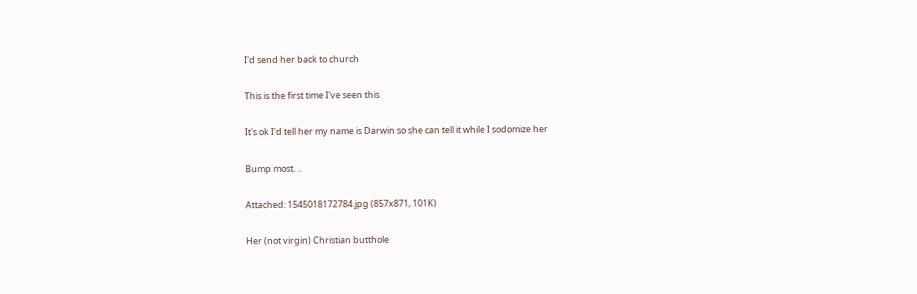I'd send her back to church

This is the first time I've seen this

It's ok I'd tell her my name is Darwin so she can tell it while I sodomize her

Bump most. ..

Attached: 1545018172784.jpg (857x871, 101K)

Her (not virgin) Christian butthole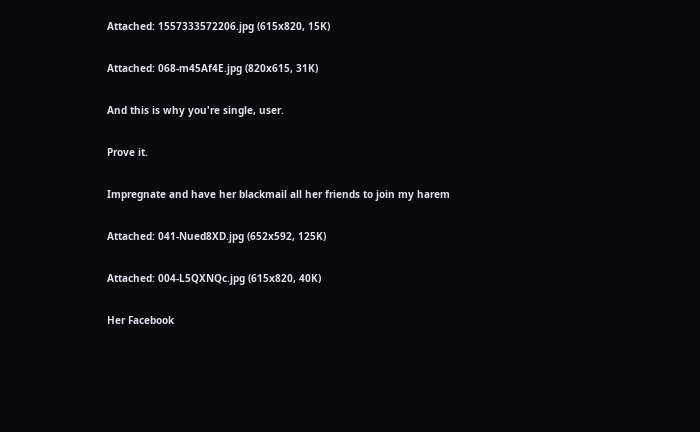Attached: 1557333572206.jpg (615x820, 15K)

Attached: 068-m45Af4E.jpg (820x615, 31K)

And this is why you're single, user.

Prove it.

Impregnate and have her blackmail all her friends to join my harem

Attached: 041-Nued8XD.jpg (652x592, 125K)

Attached: 004-L5QXNQc.jpg (615x820, 40K)

Her Facebook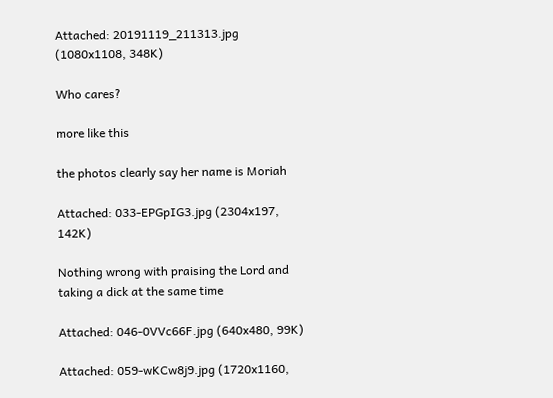Attached: 20191119_211313.jpg (1080x1108, 348K)

Who cares?

more like this

the photos clearly say her name is Moriah

Attached: 033-EPGpIG3.jpg (2304x197, 142K)

Nothing wrong with praising the Lord and taking a dick at the same time

Attached: 046-0VVc66F.jpg (640x480, 99K)

Attached: 059-wKCw8j9.jpg (1720x1160,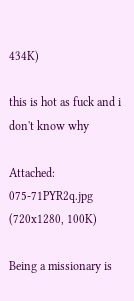434K)

this is hot as fuck and i don't know why

Attached: 075-71PYR2q.jpg (720x1280, 100K)

Being a missionary is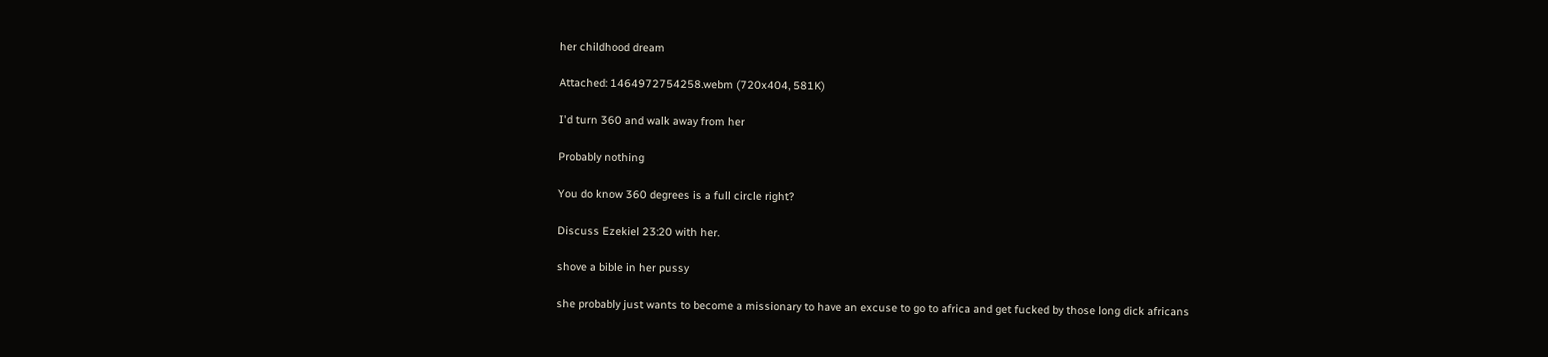her childhood dream

Attached: 1464972754258.webm (720x404, 581K)

I'd turn 360 and walk away from her

Probably nothing

You do know 360 degrees is a full circle right?

Discuss Ezekiel 23:20 with her.

shove a bible in her pussy

she probably just wants to become a missionary to have an excuse to go to africa and get fucked by those long dick africans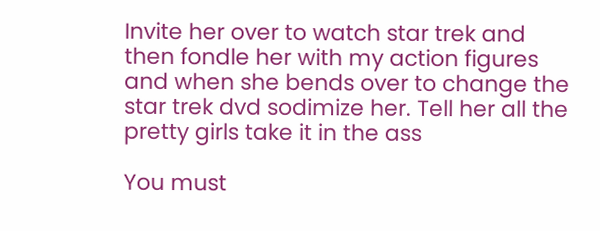Invite her over to watch star trek and then fondle her with my action figures and when she bends over to change the star trek dvd sodimize her. Tell her all the pretty girls take it in the ass

You must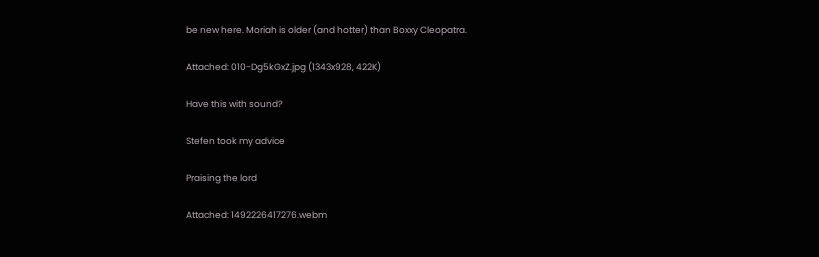be new here. Moriah is older (and hotter) than Boxxy Cleopatra.

Attached: 010-Dg5kGxZ.jpg (1343x928, 422K)

Have this with sound?

Stefen took my advice

Praising the lord

Attached: 1492226417276.webm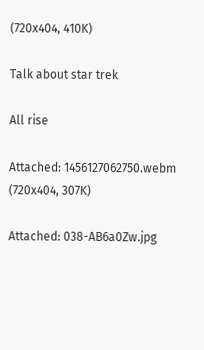(720x404, 410K)

Talk about star trek

All rise

Attached: 1456127062750.webm (720x404, 307K)

Attached: 038-AB6a0Zw.jpg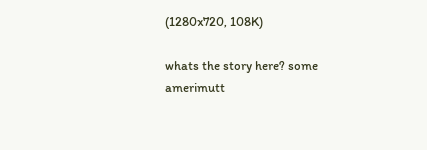(1280x720, 108K)

whats the story here? some amerimutt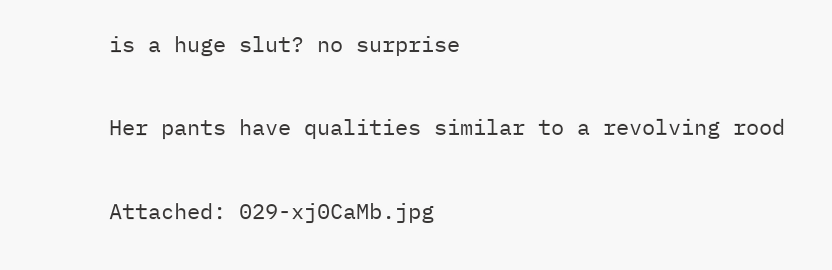is a huge slut? no surprise

Her pants have qualities similar to a revolving rood

Attached: 029-xj0CaMb.jpg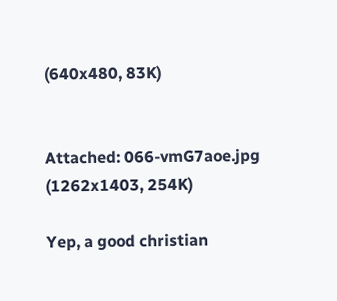(640x480, 83K)


Attached: 066-vmG7aoe.jpg (1262x1403, 254K)

Yep, a good christian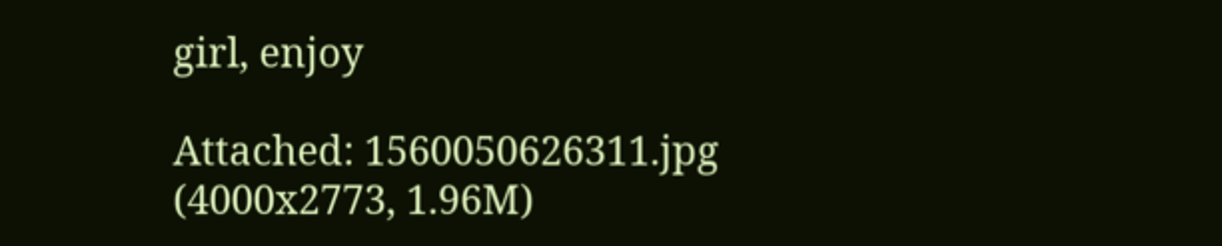girl, enjoy

Attached: 1560050626311.jpg (4000x2773, 1.96M)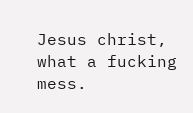Jesus christ, what a fucking mess.